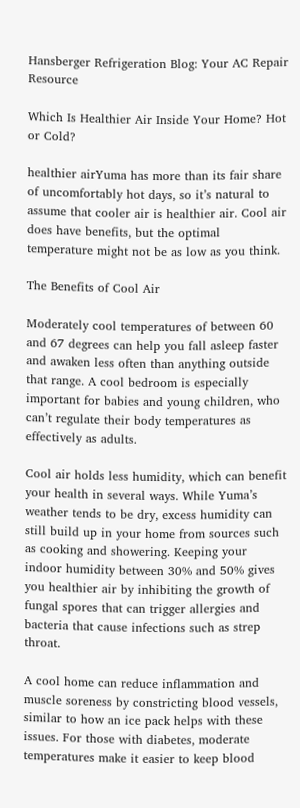Hansberger Refrigeration Blog: Your AC Repair Resource

Which Is Healthier Air Inside Your Home? Hot or Cold?

healthier airYuma has more than its fair share of uncomfortably hot days, so it’s natural to assume that cooler air is healthier air. Cool air does have benefits, but the optimal temperature might not be as low as you think.

The Benefits of Cool Air

Moderately cool temperatures of between 60 and 67 degrees can help you fall asleep faster and awaken less often than anything outside that range. A cool bedroom is especially important for babies and young children, who can’t regulate their body temperatures as effectively as adults.

Cool air holds less humidity, which can benefit your health in several ways. While Yuma’s weather tends to be dry, excess humidity can still build up in your home from sources such as cooking and showering. Keeping your indoor humidity between 30% and 50% gives you healthier air by inhibiting the growth of fungal spores that can trigger allergies and bacteria that cause infections such as strep throat.

A cool home can reduce inflammation and muscle soreness by constricting blood vessels, similar to how an ice pack helps with these issues. For those with diabetes, moderate temperatures make it easier to keep blood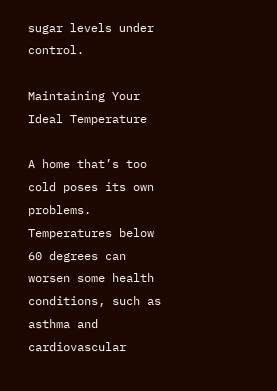sugar levels under control.

Maintaining Your Ideal Temperature

A home that’s too cold poses its own problems. Temperatures below 60 degrees can worsen some health conditions, such as asthma and cardiovascular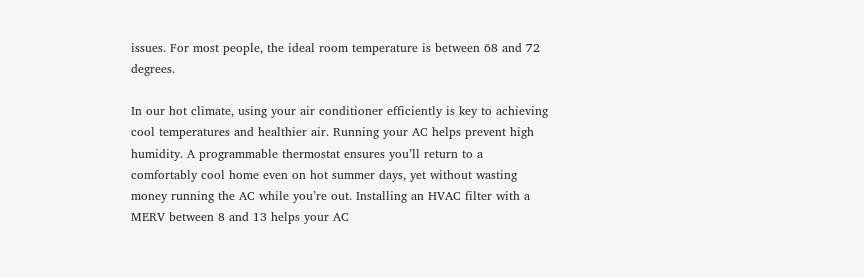issues. For most people, the ideal room temperature is between 68 and 72 degrees.

In our hot climate, using your air conditioner efficiently is key to achieving cool temperatures and healthier air. Running your AC helps prevent high humidity. A programmable thermostat ensures you’ll return to a comfortably cool home even on hot summer days, yet without wasting money running the AC while you’re out. Installing an HVAC filter with a MERV between 8 and 13 helps your AC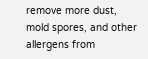remove more dust, mold spores, and other allergens from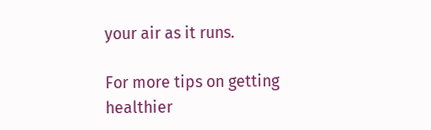your air as it runs.

For more tips on getting healthier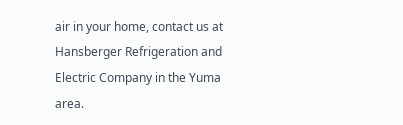air in your home, contact us at Hansberger Refrigeration and Electric Company in the Yuma area.